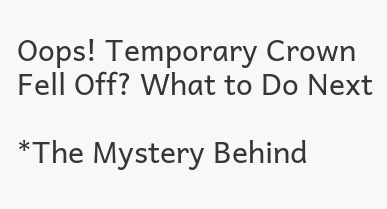Oops! Temporary Crown Fell Off? What to Do Next

*The Mystery Behind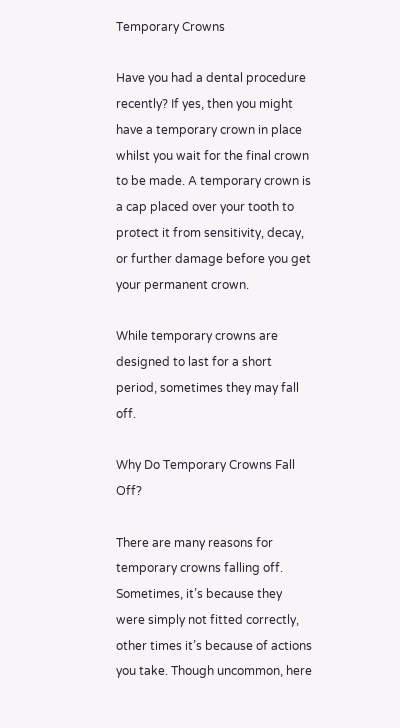Temporary Crowns

Have you had a dental procedure recently? If yes, then you might have a temporary crown in place whilst you wait for the final crown to be made. A temporary crown is a cap placed over your tooth to protect it from sensitivity, decay, or further damage before you get your permanent crown.

While temporary crowns are designed to last for a short period, sometimes they may fall off.

Why Do Temporary Crowns Fall Off?

There are many reasons for temporary crowns falling off. Sometimes, it’s because they were simply not fitted correctly, other times it’s because of actions you take. Though uncommon, here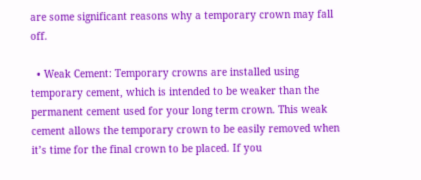are some significant reasons why a temporary crown may fall off.

  • Weak Cement: Temporary crowns are installed using temporary cement, which is intended to be weaker than the permanent cement used for your long term crown. This weak cement allows the temporary crown to be easily removed when it’s time for the final crown to be placed. If you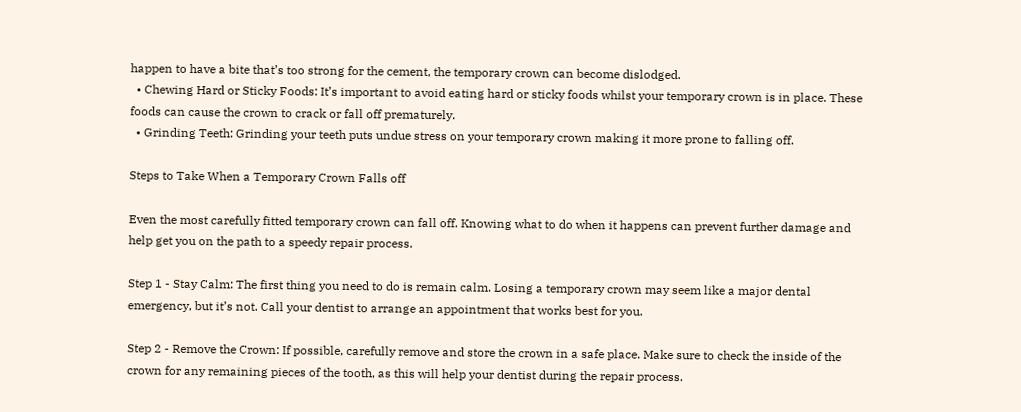happen to have a bite that’s too strong for the cement, the temporary crown can become dislodged.
  • Chewing Hard or Sticky Foods: It’s important to avoid eating hard or sticky foods whilst your temporary crown is in place. These foods can cause the crown to crack or fall off prematurely.
  • Grinding Teeth: Grinding your teeth puts undue stress on your temporary crown making it more prone to falling off.

Steps to Take When a Temporary Crown Falls off

Even the most carefully fitted temporary crown can fall off. Knowing what to do when it happens can prevent further damage and help get you on the path to a speedy repair process.

Step 1 - Stay Calm: The first thing you need to do is remain calm. Losing a temporary crown may seem like a major dental emergency, but it’s not. Call your dentist to arrange an appointment that works best for you.

Step 2 - Remove the Crown: If possible, carefully remove and store the crown in a safe place. Make sure to check the inside of the crown for any remaining pieces of the tooth, as this will help your dentist during the repair process.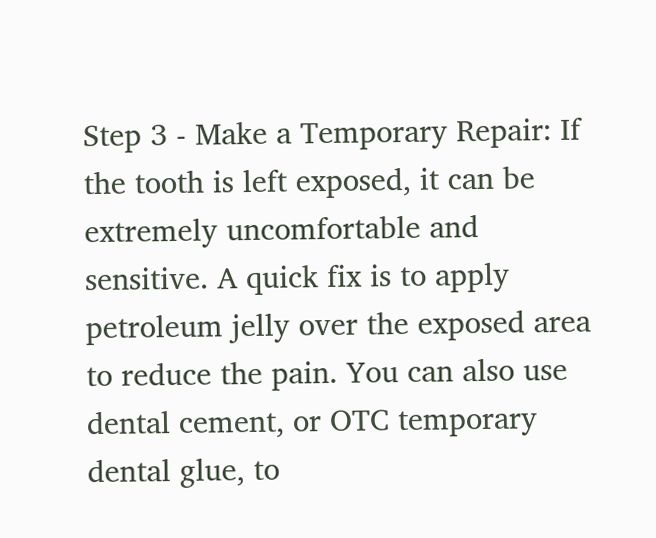Step 3 - Make a Temporary Repair: If the tooth is left exposed, it can be extremely uncomfortable and sensitive. A quick fix is to apply petroleum jelly over the exposed area to reduce the pain. You can also use dental cement, or OTC temporary dental glue, to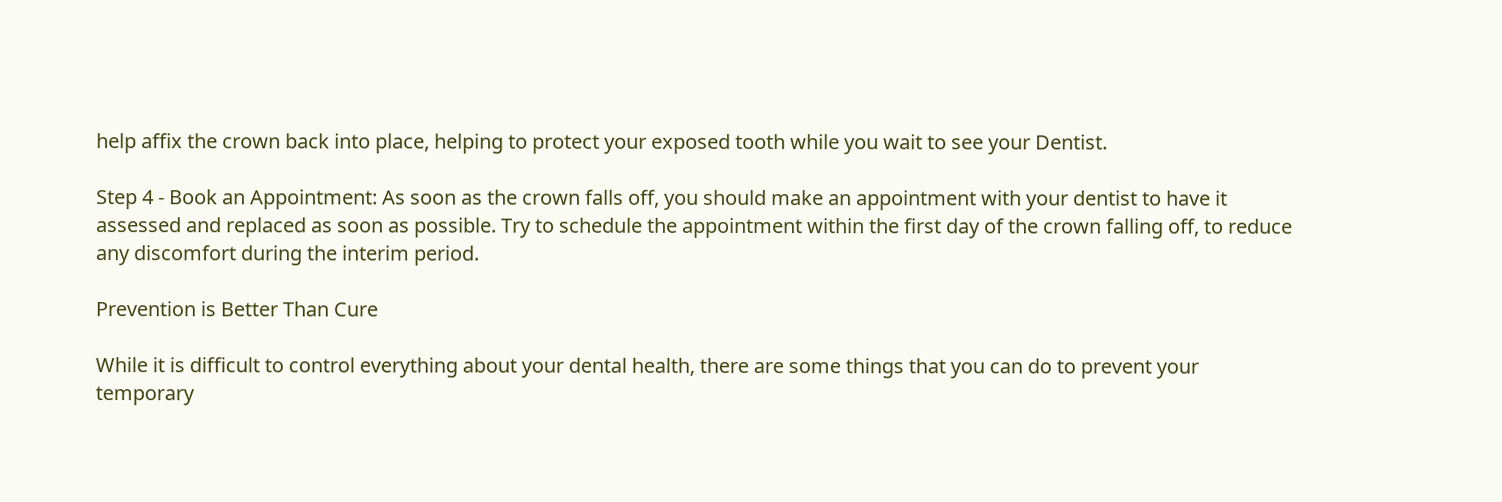help affix the crown back into place, helping to protect your exposed tooth while you wait to see your Dentist.

Step 4 - Book an Appointment: As soon as the crown falls off, you should make an appointment with your dentist to have it assessed and replaced as soon as possible. Try to schedule the appointment within the first day of the crown falling off, to reduce any discomfort during the interim period.

Prevention is Better Than Cure

While it is difficult to control everything about your dental health, there are some things that you can do to prevent your temporary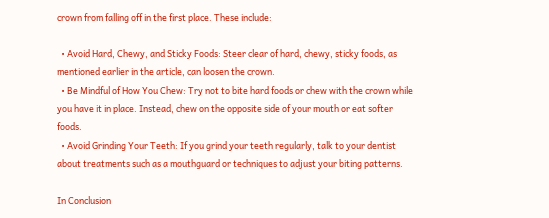crown from falling off in the first place. These include:

  • Avoid Hard, Chewy, and Sticky Foods: Steer clear of hard, chewy, sticky foods, as mentioned earlier in the article, can loosen the crown.
  • Be Mindful of How You Chew: Try not to bite hard foods or chew with the crown while you have it in place. Instead, chew on the opposite side of your mouth or eat softer foods.
  • Avoid Grinding Your Teeth: If you grind your teeth regularly, talk to your dentist about treatments such as a mouthguard or techniques to adjust your biting patterns.

In Conclusion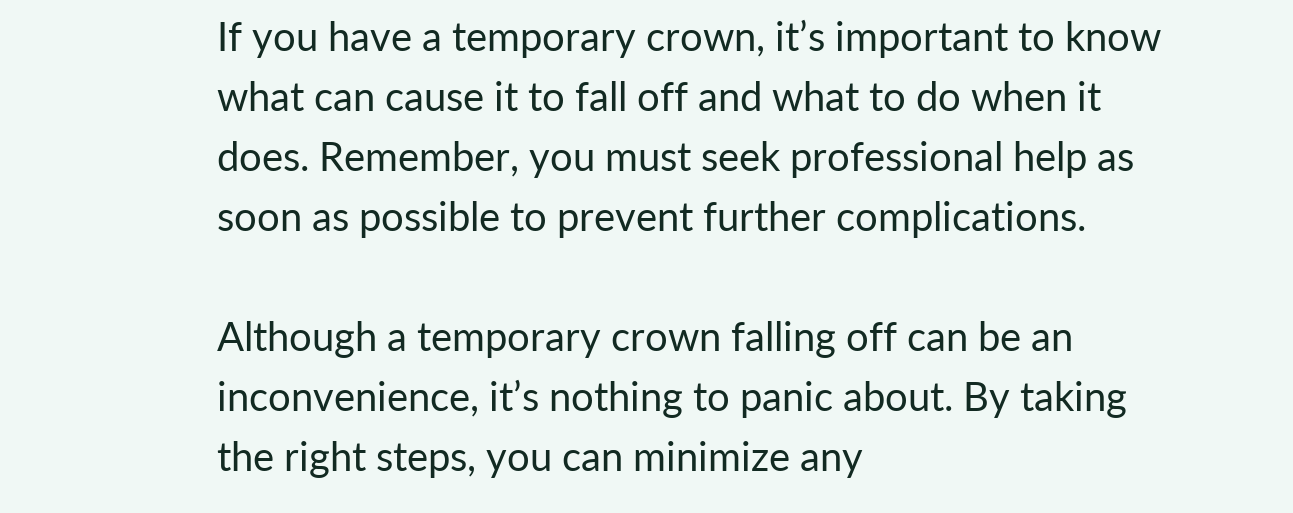If you have a temporary crown, it’s important to know what can cause it to fall off and what to do when it does. Remember, you must seek professional help as soon as possible to prevent further complications.

Although a temporary crown falling off can be an inconvenience, it’s nothing to panic about. By taking the right steps, you can minimize any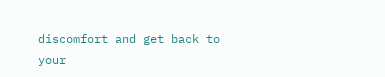discomfort and get back to your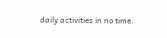daily activities in no time.